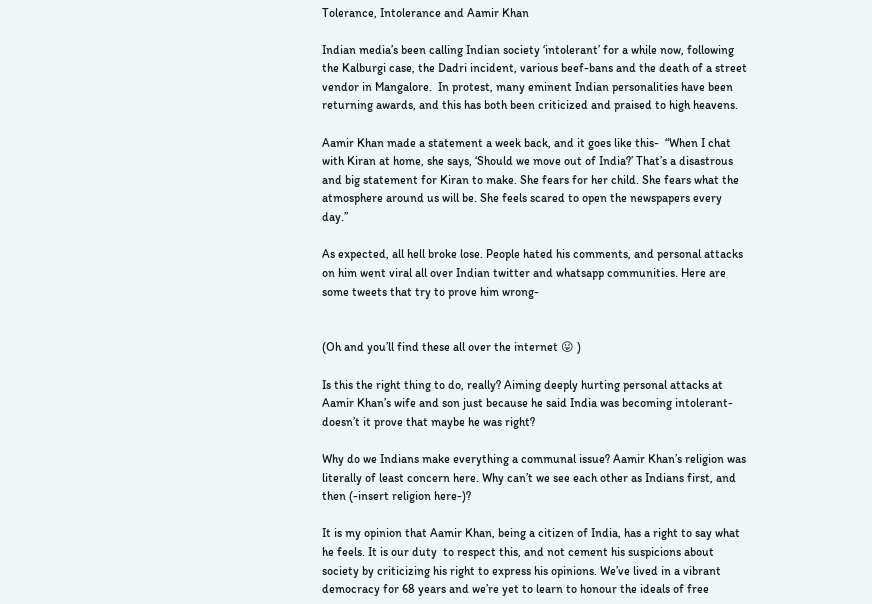Tolerance, Intolerance and Aamir Khan

Indian media’s been calling Indian society ‘intolerant’ for a while now, following the Kalburgi case, the Dadri incident, various beef-bans and the death of a street vendor in Mangalore.  In protest, many eminent Indian personalities have been returning awards, and this has both been criticized and praised to high heavens.

Aamir Khan made a statement a week back, and it goes like this-  “When I chat with Kiran at home, she says, ‘Should we move out of India?’ That’s a disastrous and big statement for Kiran to make. She fears for her child. She fears what the atmosphere around us will be. She feels scared to open the newspapers every day.”

As expected, all hell broke lose. People hated his comments, and personal attacks on him went viral all over Indian twitter and whatsapp communities. Here are some tweets that try to prove him wrong-


(Oh and you’ll find these all over the internet 😛 )

Is this the right thing to do, really? Aiming deeply hurting personal attacks at Aamir Khan’s wife and son just because he said India was becoming intolerant- doesn’t it prove that maybe he was right?

Why do we Indians make everything a communal issue? Aamir Khan’s religion was literally of least concern here. Why can’t we see each other as Indians first, and then (-insert religion here-)?

It is my opinion that Aamir Khan, being a citizen of India, has a right to say what he feels. It is our duty  to respect this, and not cement his suspicions about society by criticizing his right to express his opinions. We’ve lived in a vibrant democracy for 68 years and we’re yet to learn to honour the ideals of free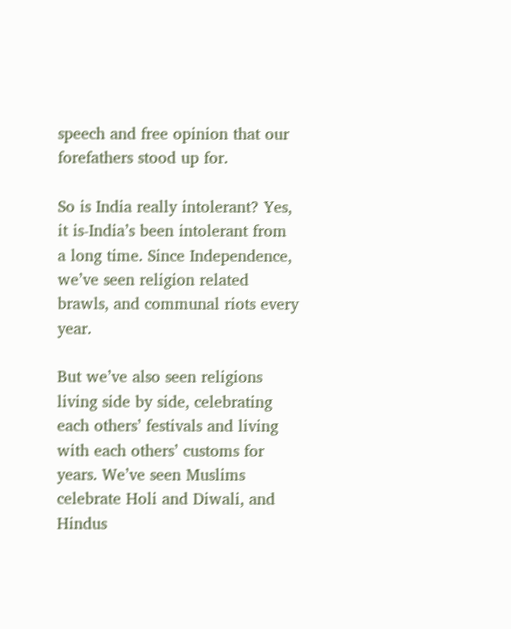speech and free opinion that our forefathers stood up for.

So is India really intolerant? Yes, it is-India’s been intolerant from a long time. Since Independence, we’ve seen religion related brawls, and communal riots every year.

But we’ve also seen religions living side by side, celebrating each others’ festivals and living with each others’ customs for years. We’ve seen Muslims celebrate Holi and Diwali, and Hindus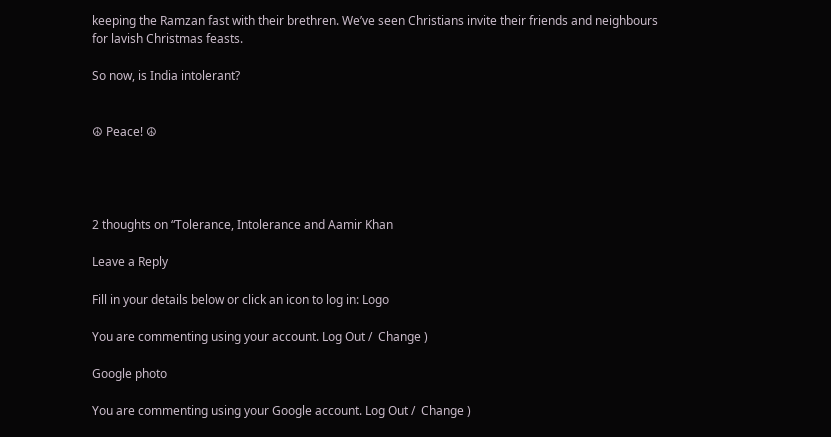keeping the Ramzan fast with their brethren. We’ve seen Christians invite their friends and neighbours for lavish Christmas feasts.

So now, is India intolerant?


☮ Peace! ☮




2 thoughts on “Tolerance, Intolerance and Aamir Khan

Leave a Reply

Fill in your details below or click an icon to log in: Logo

You are commenting using your account. Log Out /  Change )

Google photo

You are commenting using your Google account. Log Out /  Change )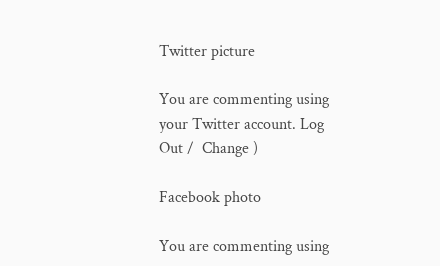Twitter picture

You are commenting using your Twitter account. Log Out /  Change )

Facebook photo

You are commenting using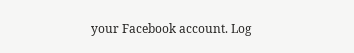your Facebook account. Log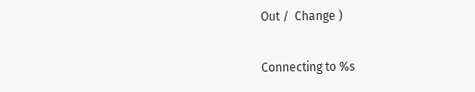Out /  Change )

Connecting to %s